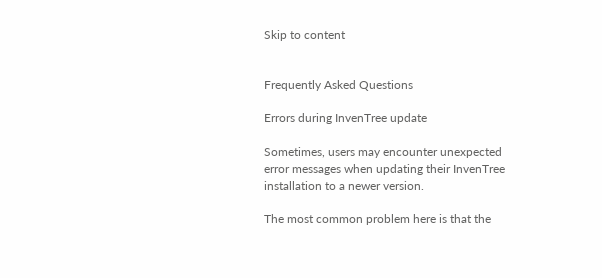Skip to content


Frequently Asked Questions

Errors during InvenTree update

Sometimes, users may encounter unexpected error messages when updating their InvenTree installation to a newer version.

The most common problem here is that the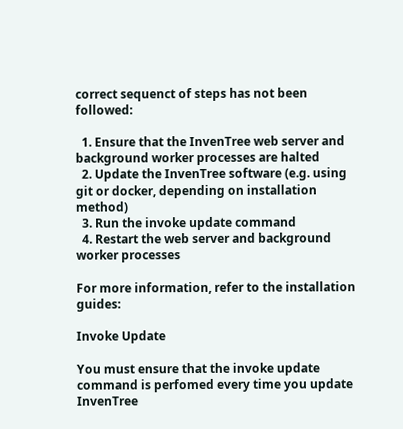correct sequenct of steps has not been followed:

  1. Ensure that the InvenTree web server and background worker processes are halted
  2. Update the InvenTree software (e.g. using git or docker, depending on installation method)
  3. Run the invoke update command
  4. Restart the web server and background worker processes

For more information, refer to the installation guides:

Invoke Update

You must ensure that the invoke update command is perfomed every time you update InvenTree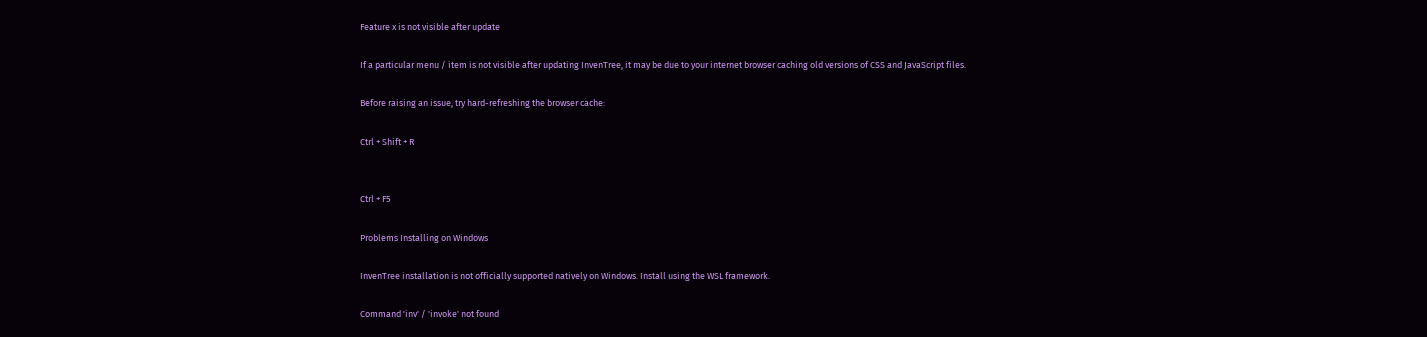Feature x is not visible after update

If a particular menu / item is not visible after updating InvenTree, it may be due to your internet browser caching old versions of CSS and JavaScript files.

Before raising an issue, try hard-refreshing the browser cache:

Ctrl + Shift + R


Ctrl + F5

Problems Installing on Windows

InvenTree installation is not officially supported natively on Windows. Install using the WSL framework.

Command 'inv' / 'invoke' not found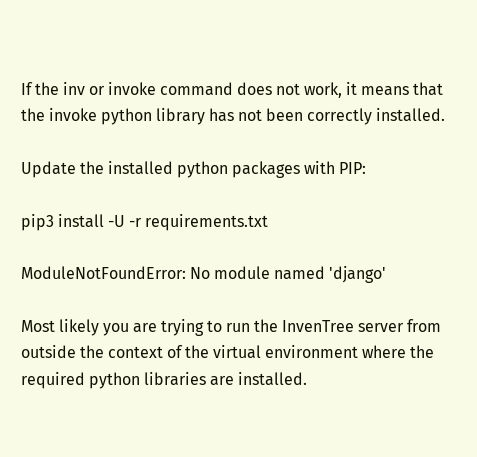If the inv or invoke command does not work, it means that the invoke python library has not been correctly installed.

Update the installed python packages with PIP:

pip3 install -U -r requirements.txt

ModuleNotFoundError: No module named 'django'

Most likely you are trying to run the InvenTree server from outside the context of the virtual environment where the required python libraries are installed.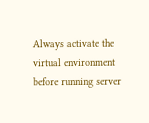Always activate the virtual environment before running server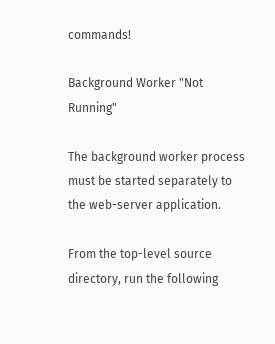commands!

Background Worker "Not Running"

The background worker process must be started separately to the web-server application.

From the top-level source directory, run the following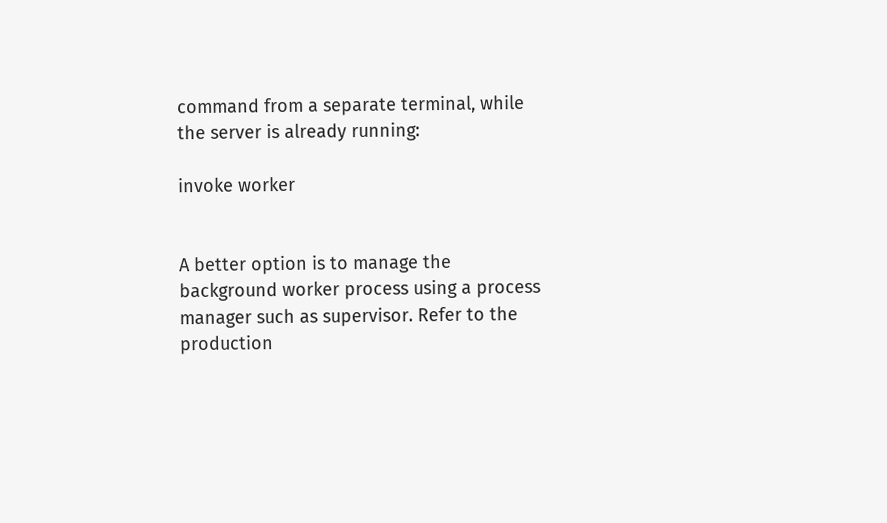command from a separate terminal, while the server is already running:

invoke worker


A better option is to manage the background worker process using a process manager such as supervisor. Refer to the production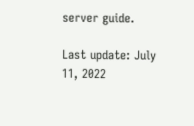server guide.

Last update: July 11, 2022